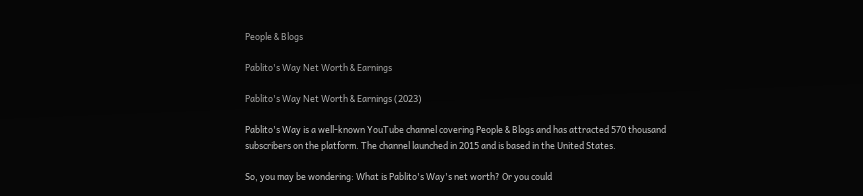People & Blogs

Pablito's Way Net Worth & Earnings

Pablito's Way Net Worth & Earnings (2023)

Pablito's Way is a well-known YouTube channel covering People & Blogs and has attracted 570 thousand subscribers on the platform. The channel launched in 2015 and is based in the United States.

So, you may be wondering: What is Pablito's Way's net worth? Or you could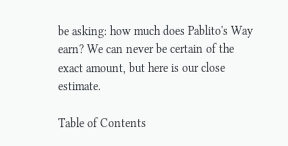be asking: how much does Pablito's Way earn? We can never be certain of the exact amount, but here is our close estimate.

Table of Contents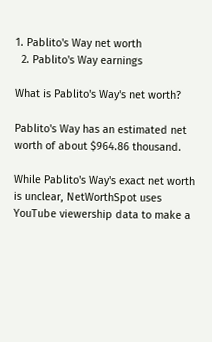1. Pablito's Way net worth
  2. Pablito's Way earnings

What is Pablito's Way's net worth?

Pablito's Way has an estimated net worth of about $964.86 thousand.

While Pablito's Way's exact net worth is unclear, NetWorthSpot uses YouTube viewership data to make a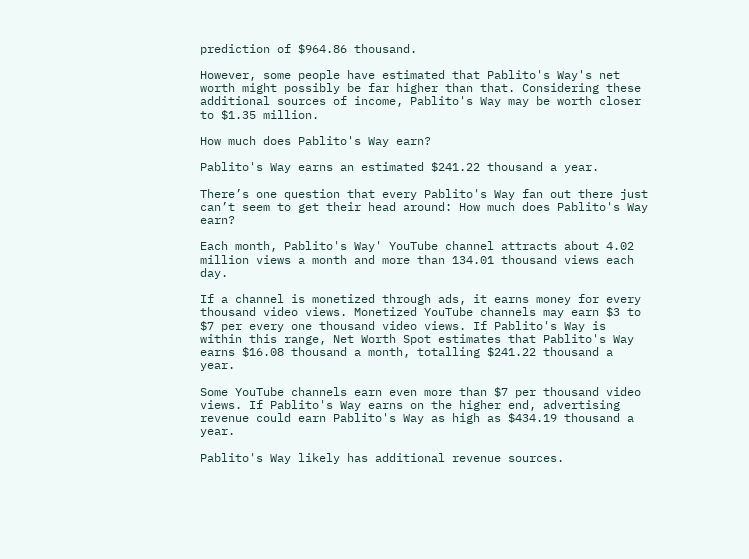prediction of $964.86 thousand.

However, some people have estimated that Pablito's Way's net worth might possibly be far higher than that. Considering these additional sources of income, Pablito's Way may be worth closer to $1.35 million.

How much does Pablito's Way earn?

Pablito's Way earns an estimated $241.22 thousand a year.

There’s one question that every Pablito's Way fan out there just can’t seem to get their head around: How much does Pablito's Way earn?

Each month, Pablito's Way' YouTube channel attracts about 4.02 million views a month and more than 134.01 thousand views each day.

If a channel is monetized through ads, it earns money for every thousand video views. Monetized YouTube channels may earn $3 to $7 per every one thousand video views. If Pablito's Way is within this range, Net Worth Spot estimates that Pablito's Way earns $16.08 thousand a month, totalling $241.22 thousand a year.

Some YouTube channels earn even more than $7 per thousand video views. If Pablito's Way earns on the higher end, advertising revenue could earn Pablito's Way as high as $434.19 thousand a year.

Pablito's Way likely has additional revenue sources.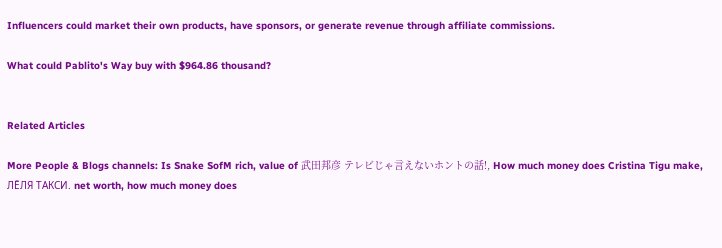Influencers could market their own products, have sponsors, or generate revenue through affiliate commissions.

What could Pablito's Way buy with $964.86 thousand?


Related Articles

More People & Blogs channels: Is Snake SofM rich, value of 武田邦彦 テレビじゃ言えないホントの話!, How much money does Cristina Tigu make, ЛЁЛЯ ТАКСИ. net worth, how much money does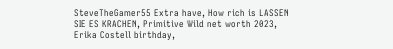SteveTheGamer55 Extra have, How rich is LASSEN SIE ES KRACHEN, Primitive Wild net worth 2023, Erika Costell birthday,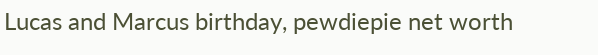Lucas and Marcus birthday, pewdiepie net worth